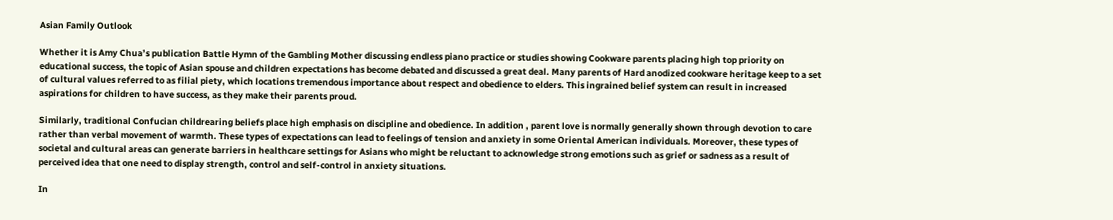Asian Family Outlook

Whether it is Amy Chua’s publication Battle Hymn of the Gambling Mother discussing endless piano practice or studies showing Cookware parents placing high top priority on educational success, the topic of Asian spouse and children expectations has become debated and discussed a great deal. Many parents of Hard anodized cookware heritage keep to a set of cultural values referred to as filial piety, which locations tremendous importance about respect and obedience to elders. This ingrained belief system can result in increased aspirations for children to have success, as they make their parents proud.

Similarly, traditional Confucian childrearing beliefs place high emphasis on discipline and obedience. In addition , parent love is normally generally shown through devotion to care rather than verbal movement of warmth. These types of expectations can lead to feelings of tension and anxiety in some Oriental American individuals. Moreover, these types of societal and cultural areas can generate barriers in healthcare settings for Asians who might be reluctant to acknowledge strong emotions such as grief or sadness as a result of perceived idea that one need to display strength, control and self-control in anxiety situations.

In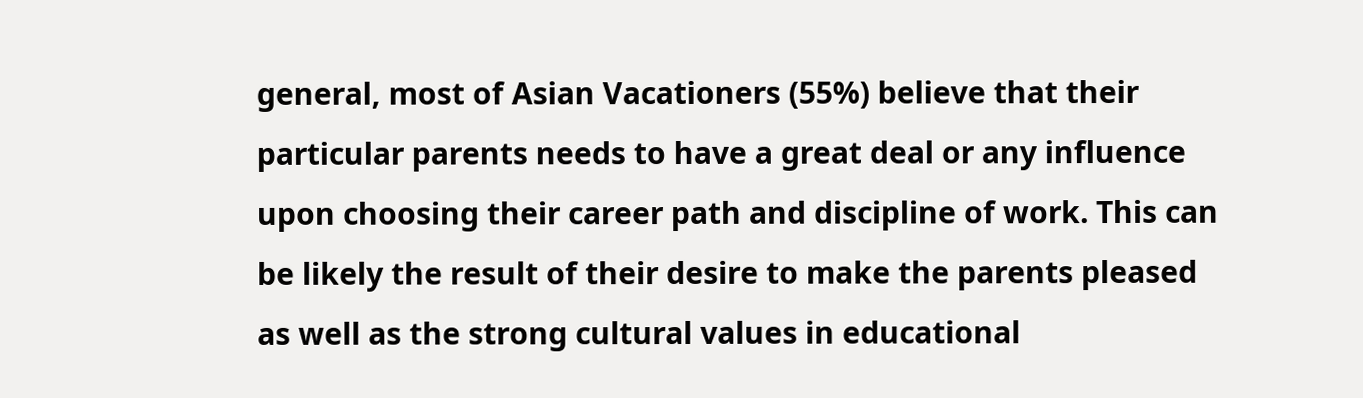general, most of Asian Vacationers (55%) believe that their particular parents needs to have a great deal or any influence upon choosing their career path and discipline of work. This can be likely the result of their desire to make the parents pleased as well as the strong cultural values in educational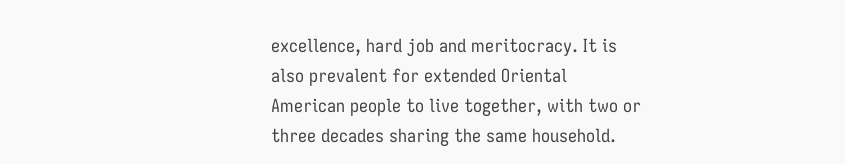excellence, hard job and meritocracy. It is also prevalent for extended Oriental American people to live together, with two or three decades sharing the same household.